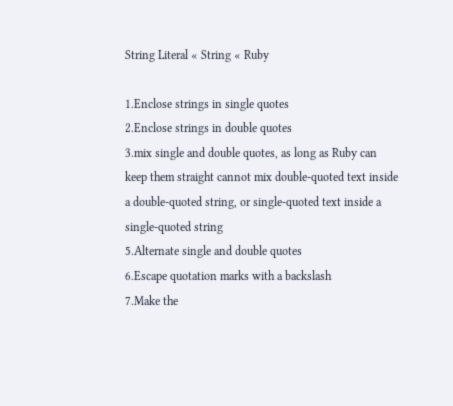String Literal « String « Ruby

1.Enclose strings in single quotes
2.Enclose strings in double quotes
3.mix single and double quotes, as long as Ruby can keep them straight cannot mix double-quoted text inside a double-quoted string, or single-quoted text inside a single-quoted string
5.Alternate single and double quotes
6.Escape quotation marks with a backslash
7.Make the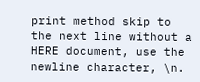print method skip to the next line without a HERE document, use the newline character, \n.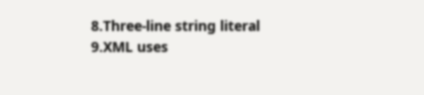8.Three-line string literal
9.XML uses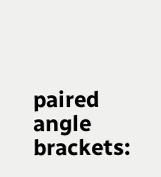paired angle brackets: